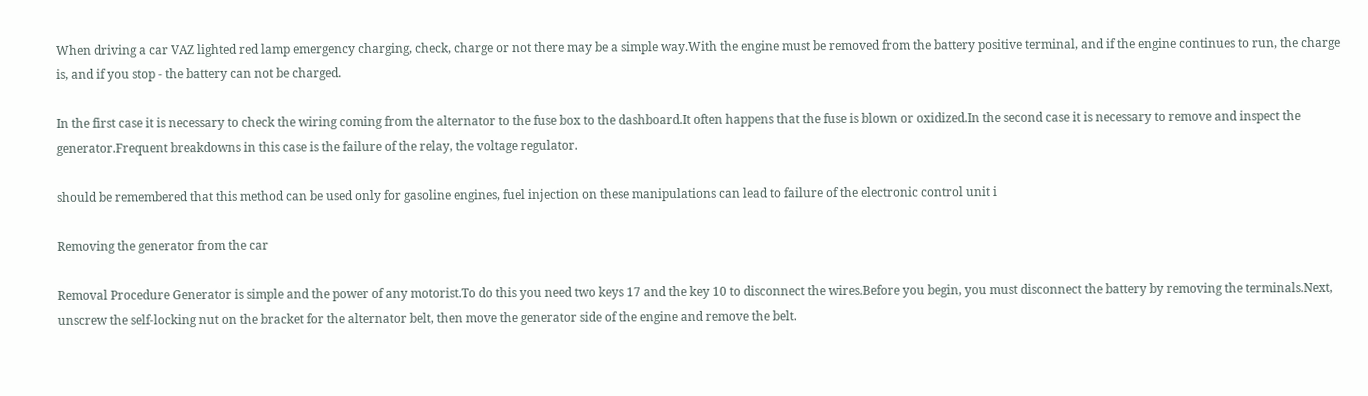When driving a car VAZ lighted red lamp emergency charging, check, charge or not there may be a simple way.With the engine must be removed from the battery positive terminal, and if the engine continues to run, the charge is, and if you stop - the battery can not be charged.

In the first case it is necessary to check the wiring coming from the alternator to the fuse box to the dashboard.It often happens that the fuse is blown or oxidized.In the second case it is necessary to remove and inspect the generator.Frequent breakdowns in this case is the failure of the relay, the voltage regulator.

should be remembered that this method can be used only for gasoline engines, fuel injection on these manipulations can lead to failure of the electronic control unit i

Removing the generator from the car

Removal Procedure Generator is simple and the power of any motorist.To do this you need two keys 17 and the key 10 to disconnect the wires.Before you begin, you must disconnect the battery by removing the terminals.Next, unscrew the self-locking nut on the bracket for the alternator belt, then move the generator side of the engine and remove the belt.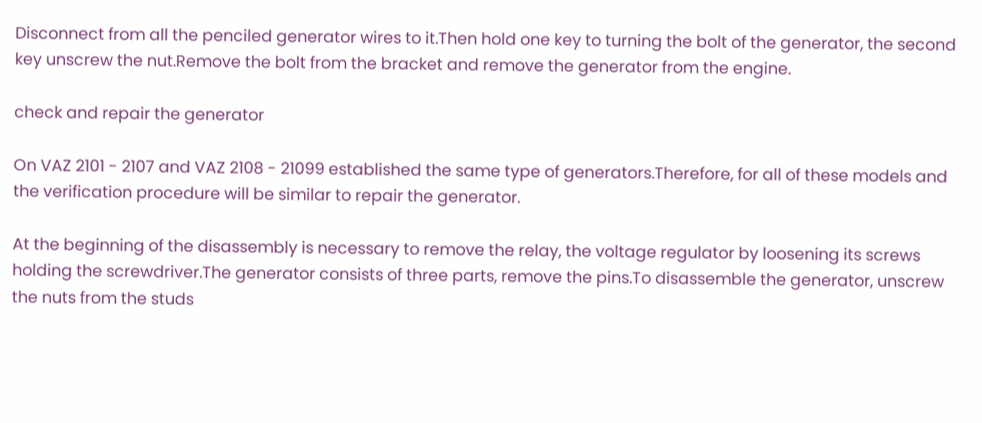Disconnect from all the penciled generator wires to it.Then hold one key to turning the bolt of the generator, the second key unscrew the nut.Remove the bolt from the bracket and remove the generator from the engine.

check and repair the generator

On VAZ 2101 - 2107 and VAZ 2108 - 21099 established the same type of generators.Therefore, for all of these models and the verification procedure will be similar to repair the generator.

At the beginning of the disassembly is necessary to remove the relay, the voltage regulator by loosening its screws holding the screwdriver.The generator consists of three parts, remove the pins.To disassemble the generator, unscrew the nuts from the studs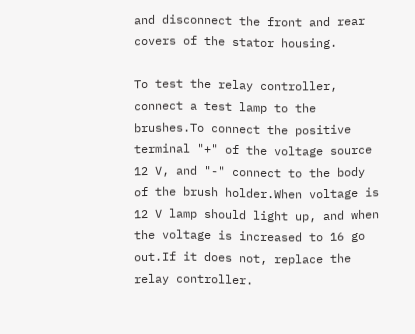and disconnect the front and rear covers of the stator housing.

To test the relay controller, connect a test lamp to the brushes.To connect the positive terminal "+" of the voltage source 12 V, and "-" connect to the body of the brush holder.When voltage is 12 V lamp should light up, and when the voltage is increased to 16 go out.If it does not, replace the relay controller.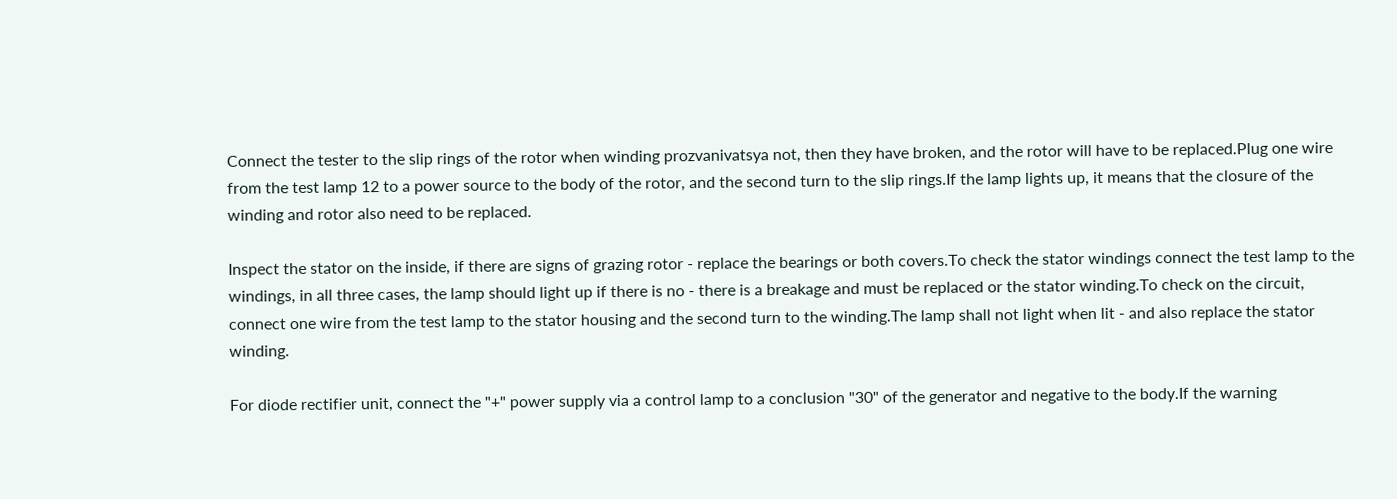Connect the tester to the slip rings of the rotor when winding prozvanivatsya not, then they have broken, and the rotor will have to be replaced.Plug one wire from the test lamp 12 to a power source to the body of the rotor, and the second turn to the slip rings.If the lamp lights up, it means that the closure of the winding and rotor also need to be replaced.

Inspect the stator on the inside, if there are signs of grazing rotor - replace the bearings or both covers.To check the stator windings connect the test lamp to the windings, in all three cases, the lamp should light up if there is no - there is a breakage and must be replaced or the stator winding.To check on the circuit, connect one wire from the test lamp to the stator housing and the second turn to the winding.The lamp shall not light when lit - and also replace the stator winding.

For diode rectifier unit, connect the "+" power supply via a control lamp to a conclusion "30" of the generator and negative to the body.If the warning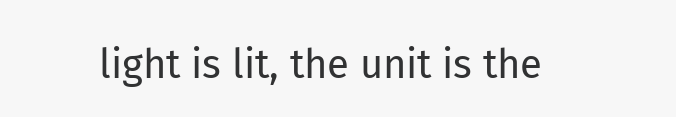light is lit, the unit is the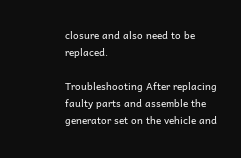closure and also need to be replaced.

Troubleshooting After replacing faulty parts and assemble the generator set on the vehicle and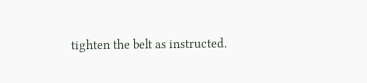tighten the belt as instructed.